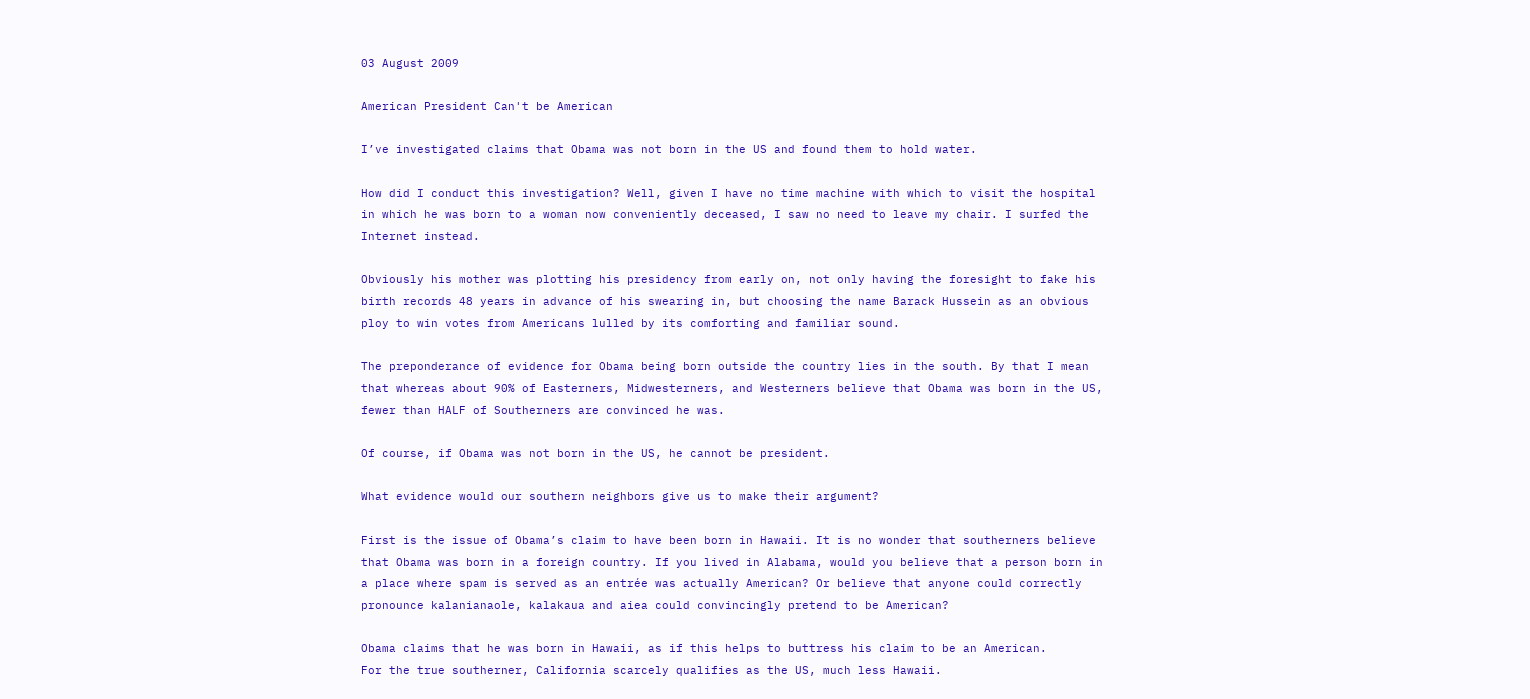03 August 2009

American President Can't be American

I’ve investigated claims that Obama was not born in the US and found them to hold water.

How did I conduct this investigation? Well, given I have no time machine with which to visit the hospital in which he was born to a woman now conveniently deceased, I saw no need to leave my chair. I surfed the Internet instead.

Obviously his mother was plotting his presidency from early on, not only having the foresight to fake his birth records 48 years in advance of his swearing in, but choosing the name Barack Hussein as an obvious ploy to win votes from Americans lulled by its comforting and familiar sound.

The preponderance of evidence for Obama being born outside the country lies in the south. By that I mean that whereas about 90% of Easterners, Midwesterners, and Westerners believe that Obama was born in the US, fewer than HALF of Southerners are convinced he was.

Of course, if Obama was not born in the US, he cannot be president.

What evidence would our southern neighbors give us to make their argument?

First is the issue of Obama’s claim to have been born in Hawaii. It is no wonder that southerners believe that Obama was born in a foreign country. If you lived in Alabama, would you believe that a person born in a place where spam is served as an entrée was actually American? Or believe that anyone could correctly pronounce kalanianaole, kalakaua and aiea could convincingly pretend to be American?

Obama claims that he was born in Hawaii, as if this helps to buttress his claim to be an American.
For the true southerner, California scarcely qualifies as the US, much less Hawaii.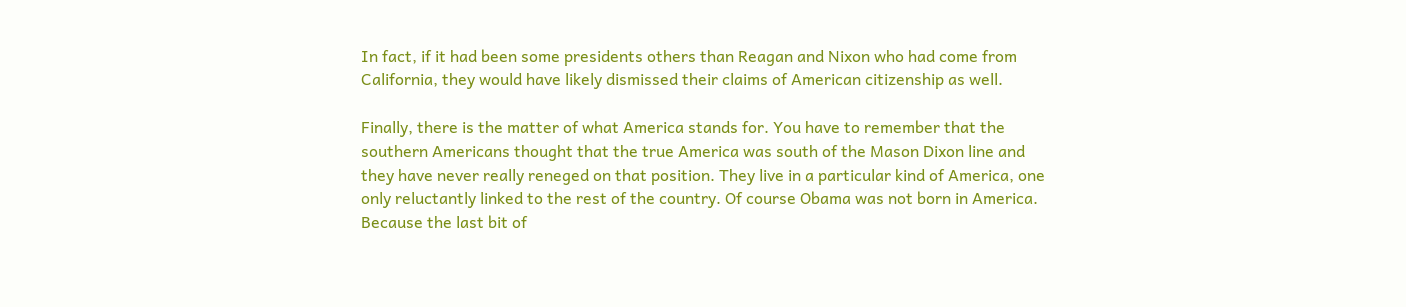In fact, if it had been some presidents others than Reagan and Nixon who had come from California, they would have likely dismissed their claims of American citizenship as well.

Finally, there is the matter of what America stands for. You have to remember that the southern Americans thought that the true America was south of the Mason Dixon line and they have never really reneged on that position. They live in a particular kind of America, one only reluctantly linked to the rest of the country. Of course Obama was not born in America. Because the last bit of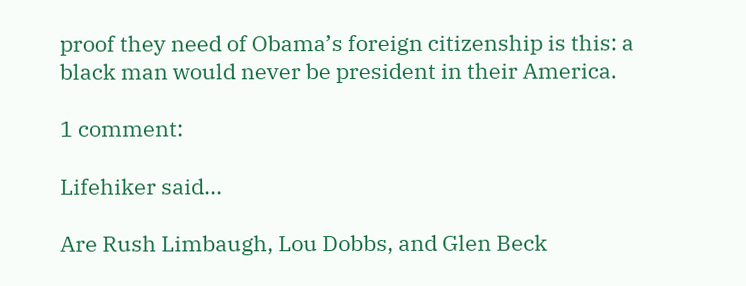proof they need of Obama’s foreign citizenship is this: a black man would never be president in their America.

1 comment:

Lifehiker said...

Are Rush Limbaugh, Lou Dobbs, and Glen Beck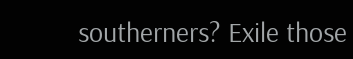southerners? Exile those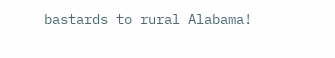bastards to rural Alabama!